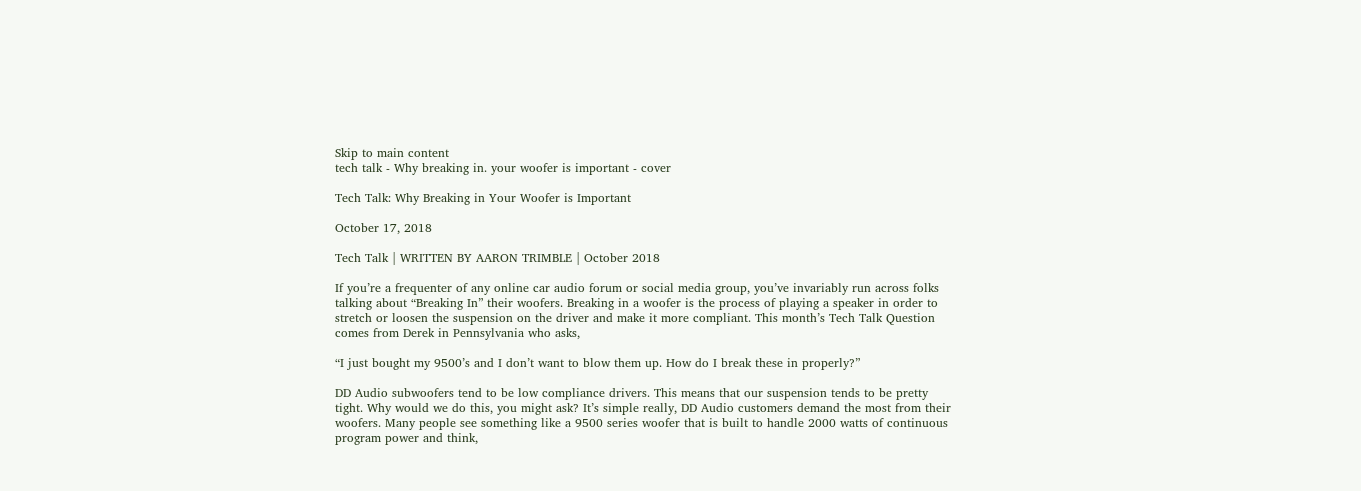Skip to main content
tech talk - Why breaking in. your woofer is important - cover

Tech Talk: Why Breaking in Your Woofer is Important

October 17, 2018

Tech Talk | WRITTEN BY AARON TRIMBLE | October 2018

If you’re a frequenter of any online car audio forum or social media group, you’ve invariably run across folks talking about “Breaking In” their woofers. Breaking in a woofer is the process of playing a speaker in order to stretch or loosen the suspension on the driver and make it more compliant. This month’s Tech Talk Question comes from Derek in Pennsylvania who asks,

“I just bought my 9500’s and I don’t want to blow them up. How do I break these in properly?”

DD Audio subwoofers tend to be low compliance drivers. This means that our suspension tends to be pretty tight. Why would we do this, you might ask? It’s simple really, DD Audio customers demand the most from their woofers. Many people see something like a 9500 series woofer that is built to handle 2000 watts of continuous program power and think,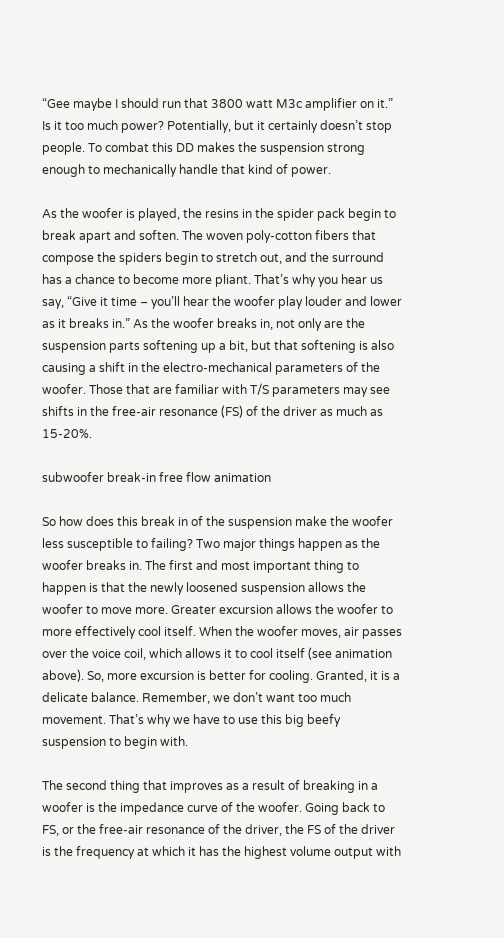“Gee maybe I should run that 3800 watt M3c amplifier on it.” Is it too much power? Potentially, but it certainly doesn’t stop people. To combat this DD makes the suspension strong enough to mechanically handle that kind of power.

As the woofer is played, the resins in the spider pack begin to break apart and soften. The woven poly-cotton fibers that compose the spiders begin to stretch out, and the surround has a chance to become more pliant. That’s why you hear us say, “Give it time – you’ll hear the woofer play louder and lower as it breaks in.” As the woofer breaks in, not only are the suspension parts softening up a bit, but that softening is also causing a shift in the electro-mechanical parameters of the woofer. Those that are familiar with T/S parameters may see shifts in the free-air resonance (FS) of the driver as much as 15-20%.

subwoofer break-in free flow animation

So how does this break in of the suspension make the woofer less susceptible to failing? Two major things happen as the woofer breaks in. The first and most important thing to happen is that the newly loosened suspension allows the woofer to move more. Greater excursion allows the woofer to more effectively cool itself. When the woofer moves, air passes over the voice coil, which allows it to cool itself (see animation above). So, more excursion is better for cooling. Granted, it is a delicate balance. Remember, we don’t want too much movement. That’s why we have to use this big beefy suspension to begin with.

The second thing that improves as a result of breaking in a woofer is the impedance curve of the woofer. Going back to FS, or the free-air resonance of the driver, the FS of the driver is the frequency at which it has the highest volume output with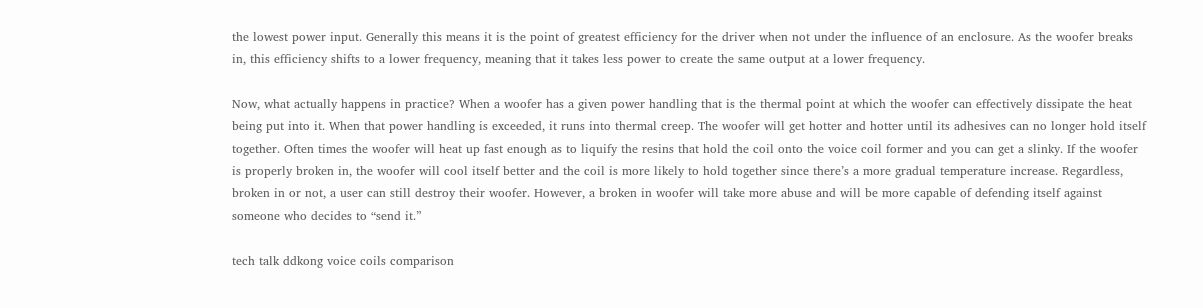the lowest power input. Generally this means it is the point of greatest efficiency for the driver when not under the influence of an enclosure. As the woofer breaks in, this efficiency shifts to a lower frequency, meaning that it takes less power to create the same output at a lower frequency.

Now, what actually happens in practice? When a woofer has a given power handling that is the thermal point at which the woofer can effectively dissipate the heat being put into it. When that power handling is exceeded, it runs into thermal creep. The woofer will get hotter and hotter until its adhesives can no longer hold itself together. Often times the woofer will heat up fast enough as to liquify the resins that hold the coil onto the voice coil former and you can get a slinky. If the woofer is properly broken in, the woofer will cool itself better and the coil is more likely to hold together since there’s a more gradual temperature increase. Regardless, broken in or not, a user can still destroy their woofer. However, a broken in woofer will take more abuse and will be more capable of defending itself against someone who decides to “send it.”

tech talk ddkong voice coils comparison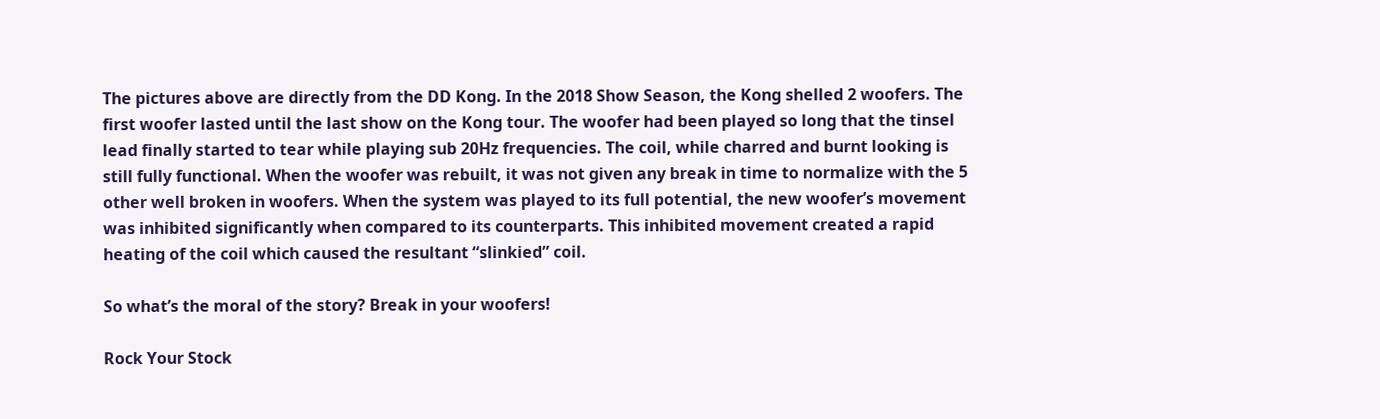The pictures above are directly from the DD Kong. In the 2018 Show Season, the Kong shelled 2 woofers. The first woofer lasted until the last show on the Kong tour. The woofer had been played so long that the tinsel lead finally started to tear while playing sub 20Hz frequencies. The coil, while charred and burnt looking is still fully functional. When the woofer was rebuilt, it was not given any break in time to normalize with the 5 other well broken in woofers. When the system was played to its full potential, the new woofer’s movement was inhibited significantly when compared to its counterparts. This inhibited movement created a rapid heating of the coil which caused the resultant “slinkied” coil.

So what’s the moral of the story? Break in your woofers!

Rock Your Stock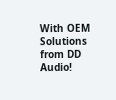With OEM Solutions from DD Audio!